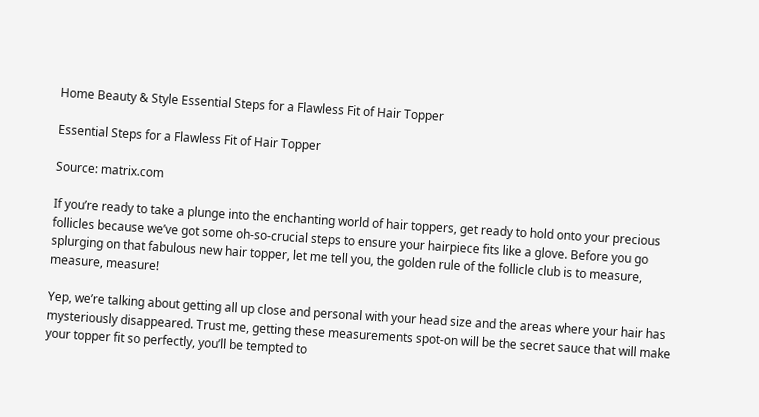Home Beauty & Style Essential Steps for a Flawless Fit of Hair Topper

Essential Steps for a Flawless Fit of Hair Topper

Source: matrix.com

If you’re ready to take a plunge into the enchanting world of hair toppers, get ready to hold onto your precious follicles because we’ve got some oh-so-crucial steps to ensure your hairpiece fits like a glove. Before you go splurging on that fabulous new hair topper, let me tell you, the golden rule of the follicle club is to measure, measure, measure!

Yep, we’re talking about getting all up close and personal with your head size and the areas where your hair has mysteriously disappeared. Trust me, getting these measurements spot-on will be the secret sauce that will make your topper fit so perfectly, you’ll be tempted to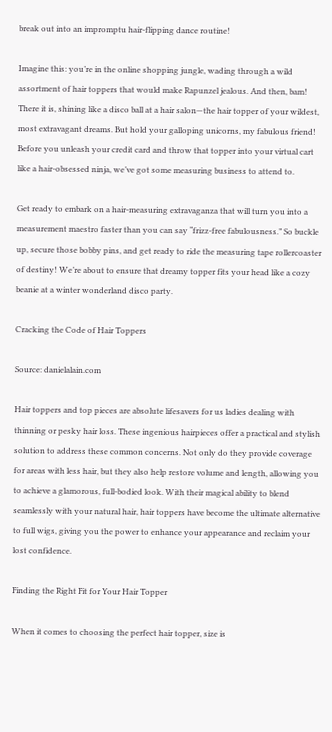break out into an impromptu hair-flipping dance routine!

Imagine this: you’re in the online shopping jungle, wading through a wild assortment of hair toppers that would make Rapunzel jealous. And then, bam! There it is, shining like a disco ball at a hair salon—the hair topper of your wildest, most extravagant dreams. But hold your galloping unicorns, my fabulous friend! Before you unleash your credit card and throw that topper into your virtual cart like a hair-obsessed ninja, we’ve got some measuring business to attend to.

Get ready to embark on a hair-measuring extravaganza that will turn you into a measurement maestro faster than you can say “frizz-free fabulousness.” So buckle up, secure those bobby pins, and get ready to ride the measuring tape rollercoaster of destiny! We’re about to ensure that dreamy topper fits your head like a cozy beanie at a winter wonderland disco party.

Cracking the Code of Hair Toppers

Source: danielalain.com

Hair toppers and top pieces are absolute lifesavers for us ladies dealing with thinning or pesky hair loss. These ingenious hairpieces offer a practical and stylish solution to address these common concerns. Not only do they provide coverage for areas with less hair, but they also help restore volume and length, allowing you to achieve a glamorous, full-bodied look. With their magical ability to blend seamlessly with your natural hair, hair toppers have become the ultimate alternative to full wigs, giving you the power to enhance your appearance and reclaim your lost confidence.

Finding the Right Fit for Your Hair Topper

When it comes to choosing the perfect hair topper, size is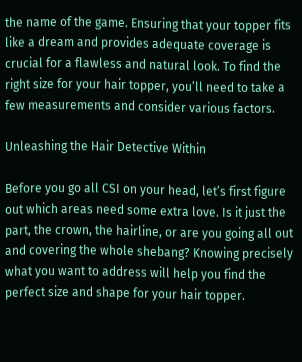the name of the game. Ensuring that your topper fits like a dream and provides adequate coverage is crucial for a flawless and natural look. To find the right size for your hair topper, you’ll need to take a few measurements and consider various factors.

Unleashing the Hair Detective Within

Before you go all CSI on your head, let’s first figure out which areas need some extra love. Is it just the part, the crown, the hairline, or are you going all out and covering the whole shebang? Knowing precisely what you want to address will help you find the perfect size and shape for your hair topper.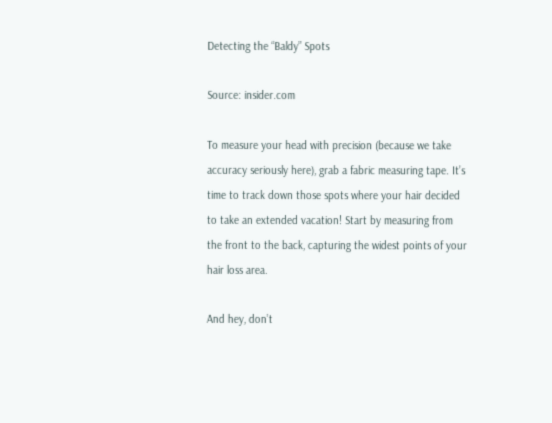Detecting the “Baldy” Spots

Source: insider.com

To measure your head with precision (because we take accuracy seriously here), grab a fabric measuring tape. It’s time to track down those spots where your hair decided to take an extended vacation! Start by measuring from the front to the back, capturing the widest points of your hair loss area.

And hey, don’t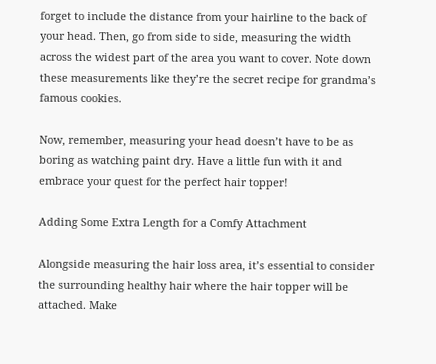forget to include the distance from your hairline to the back of your head. Then, go from side to side, measuring the width across the widest part of the area you want to cover. Note down these measurements like they’re the secret recipe for grandma’s famous cookies.

Now, remember, measuring your head doesn’t have to be as boring as watching paint dry. Have a little fun with it and embrace your quest for the perfect hair topper!

Adding Some Extra Length for a Comfy Attachment

Alongside measuring the hair loss area, it’s essential to consider the surrounding healthy hair where the hair topper will be attached. Make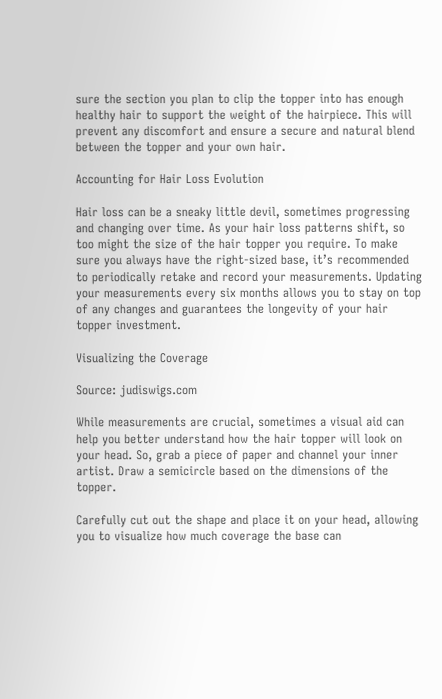sure the section you plan to clip the topper into has enough healthy hair to support the weight of the hairpiece. This will prevent any discomfort and ensure a secure and natural blend between the topper and your own hair.

Accounting for Hair Loss Evolution

Hair loss can be a sneaky little devil, sometimes progressing and changing over time. As your hair loss patterns shift, so too might the size of the hair topper you require. To make sure you always have the right-sized base, it’s recommended to periodically retake and record your measurements. Updating your measurements every six months allows you to stay on top of any changes and guarantees the longevity of your hair topper investment.

Visualizing the Coverage

Source: judiswigs.com

While measurements are crucial, sometimes a visual aid can help you better understand how the hair topper will look on your head. So, grab a piece of paper and channel your inner artist. Draw a semicircle based on the dimensions of the topper.

Carefully cut out the shape and place it on your head, allowing you to visualize how much coverage the base can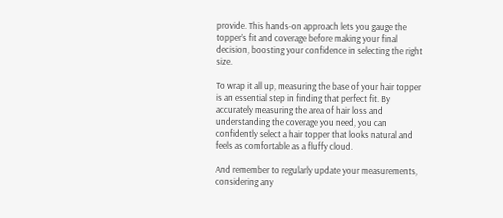provide. This hands-on approach lets you gauge the topper’s fit and coverage before making your final decision, boosting your confidence in selecting the right size.

To wrap it all up, measuring the base of your hair topper is an essential step in finding that perfect fit. By accurately measuring the area of hair loss and understanding the coverage you need, you can confidently select a hair topper that looks natural and feels as comfortable as a fluffy cloud.

And remember to regularly update your measurements, considering any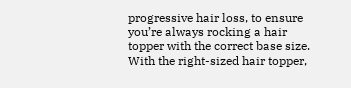progressive hair loss, to ensure you’re always rocking a hair topper with the correct base size. With the right-sized hair topper,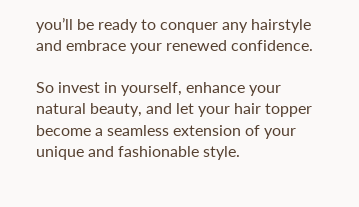you’ll be ready to conquer any hairstyle and embrace your renewed confidence.

So invest in yourself, enhance your natural beauty, and let your hair topper become a seamless extension of your unique and fashionable style.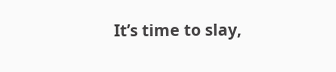It’s time to slay,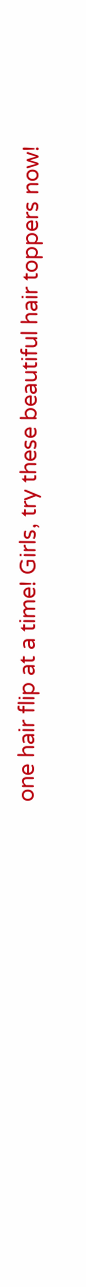one hair flip at a time! Girls, try these beautiful hair toppers now!